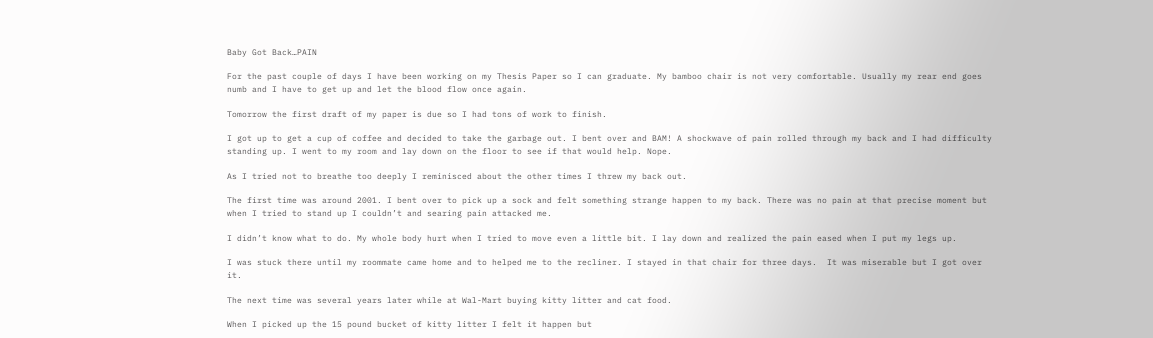Baby Got Back…PAIN

For the past couple of days I have been working on my Thesis Paper so I can graduate. My bamboo chair is not very comfortable. Usually my rear end goes numb and I have to get up and let the blood flow once again.

Tomorrow the first draft of my paper is due so I had tons of work to finish.

I got up to get a cup of coffee and decided to take the garbage out. I bent over and BAM! A shockwave of pain rolled through my back and I had difficulty standing up. I went to my room and lay down on the floor to see if that would help. Nope.

As I tried not to breathe too deeply I reminisced about the other times I threw my back out.

The first time was around 2001. I bent over to pick up a sock and felt something strange happen to my back. There was no pain at that precise moment but when I tried to stand up I couldn’t and searing pain attacked me.

I didn’t know what to do. My whole body hurt when I tried to move even a little bit. I lay down and realized the pain eased when I put my legs up.

I was stuck there until my roommate came home and to helped me to the recliner. I stayed in that chair for three days.  It was miserable but I got over it.

The next time was several years later while at Wal-Mart buying kitty litter and cat food.

When I picked up the 15 pound bucket of kitty litter I felt it happen but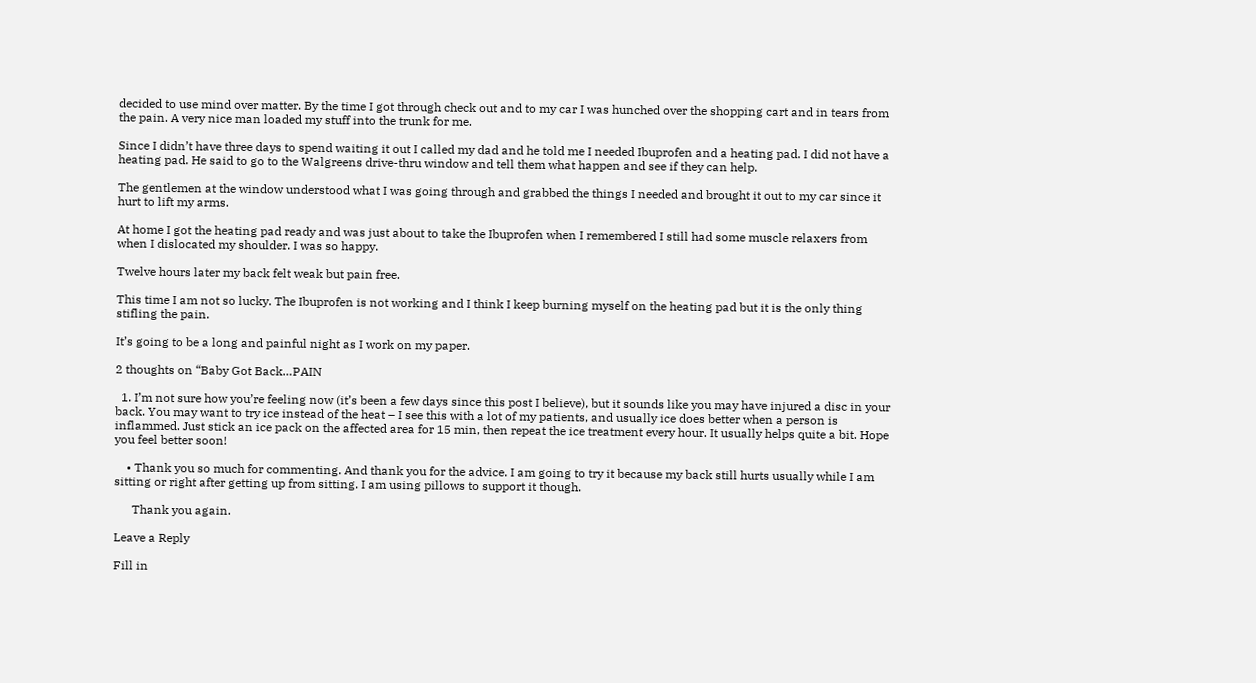decided to use mind over matter. By the time I got through check out and to my car I was hunched over the shopping cart and in tears from the pain. A very nice man loaded my stuff into the trunk for me.

Since I didn’t have three days to spend waiting it out I called my dad and he told me I needed Ibuprofen and a heating pad. I did not have a heating pad. He said to go to the Walgreens drive-thru window and tell them what happen and see if they can help.

The gentlemen at the window understood what I was going through and grabbed the things I needed and brought it out to my car since it hurt to lift my arms.

At home I got the heating pad ready and was just about to take the Ibuprofen when I remembered I still had some muscle relaxers from when I dislocated my shoulder. I was so happy.

Twelve hours later my back felt weak but pain free.

This time I am not so lucky. The Ibuprofen is not working and I think I keep burning myself on the heating pad but it is the only thing stifling the pain.

It’s going to be a long and painful night as I work on my paper.

2 thoughts on “Baby Got Back…PAIN

  1. I’m not sure how you’re feeling now (it’s been a few days since this post I believe), but it sounds like you may have injured a disc in your back. You may want to try ice instead of the heat – I see this with a lot of my patients, and usually ice does better when a person is inflammed. Just stick an ice pack on the affected area for 15 min, then repeat the ice treatment every hour. It usually helps quite a bit. Hope you feel better soon!

    • Thank you so much for commenting. And thank you for the advice. I am going to try it because my back still hurts usually while I am sitting or right after getting up from sitting. I am using pillows to support it though.

      Thank you again.

Leave a Reply

Fill in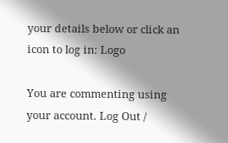your details below or click an icon to log in: Logo

You are commenting using your account. Log Out /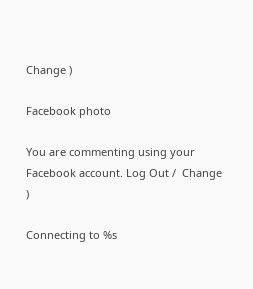Change )

Facebook photo

You are commenting using your Facebook account. Log Out /  Change )

Connecting to %s